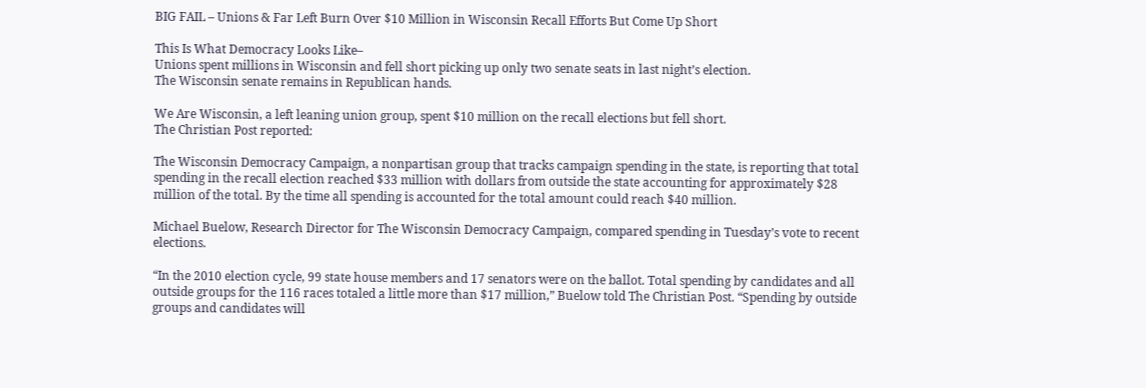BIG FAIL – Unions & Far Left Burn Over $10 Million in Wisconsin Recall Efforts But Come Up Short

This Is What Democracy Looks Like–
Unions spent millions in Wisconsin and fell short picking up only two senate seats in last night’s election.
The Wisconsin senate remains in Republican hands.

We Are Wisconsin, a left leaning union group, spent $10 million on the recall elections but fell short.
The Christian Post reported:

The Wisconsin Democracy Campaign, a nonpartisan group that tracks campaign spending in the state, is reporting that total spending in the recall election reached $33 million with dollars from outside the state accounting for approximately $28 million of the total. By the time all spending is accounted for the total amount could reach $40 million.

Michael Buelow, Research Director for The Wisconsin Democracy Campaign, compared spending in Tuesday’s vote to recent elections.

“In the 2010 election cycle, 99 state house members and 17 senators were on the ballot. Total spending by candidates and all outside groups for the 116 races totaled a little more than $17 million,” Buelow told The Christian Post. “Spending by outside groups and candidates will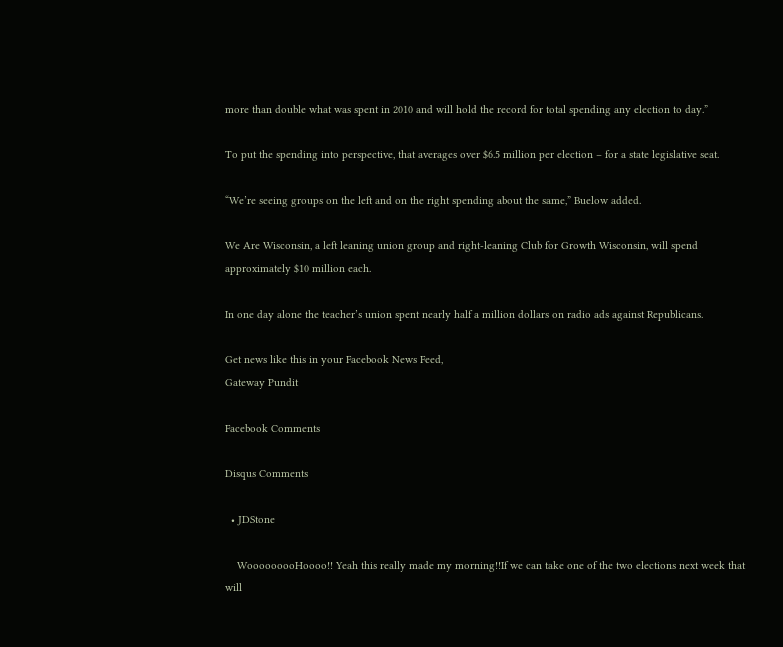more than double what was spent in 2010 and will hold the record for total spending any election to day.”

To put the spending into perspective, that averages over $6.5 million per election – for a state legislative seat.

“We’re seeing groups on the left and on the right spending about the same,” Buelow added.

We Are Wisconsin, a left leaning union group and right-leaning Club for Growth Wisconsin, will spend approximately $10 million each.

In one day alone the teacher’s union spent nearly half a million dollars on radio ads against Republicans.

Get news like this in your Facebook News Feed,
Gateway Pundit

Facebook Comments

Disqus Comments

  • JDStone

    WooooooooHoooo!! Yeah this really made my morning!!If we can take one of the two elections next week that will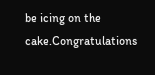be icing on the cake.Congratulations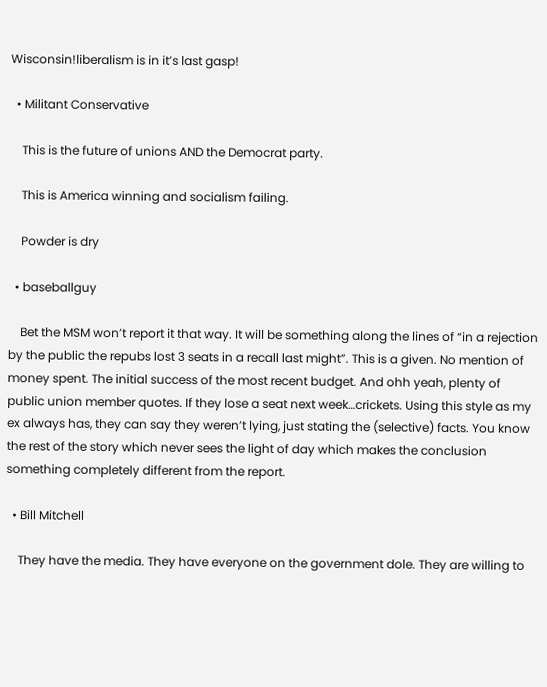Wisconsin!liberalism is in it’s last gasp!

  • Militant Conservative

    This is the future of unions AND the Democrat party.

    This is America winning and socialism failing.

    Powder is dry

  • baseballguy

    Bet the MSM won’t report it that way. It will be something along the lines of “in a rejection by the public the repubs lost 3 seats in a recall last might”. This is a given. No mention of money spent. The initial success of the most recent budget. And ohh yeah, plenty of public union member quotes. If they lose a seat next week…crickets. Using this style as my ex always has, they can say they weren’t lying, just stating the (selective) facts. You know the rest of the story which never sees the light of day which makes the conclusion something completely different from the report.

  • Bill Mitchell

    They have the media. They have everyone on the government dole. They are willing to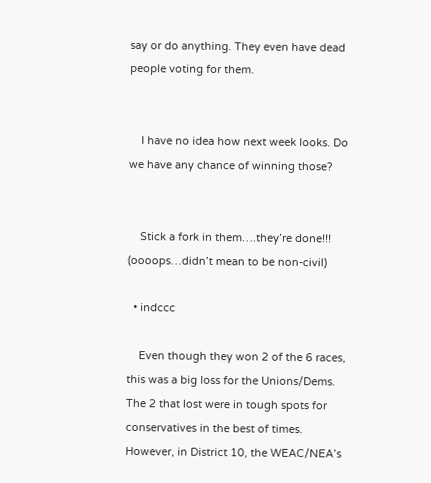say or do anything. They even have dead people voting for them.


    I have no idea how next week looks. Do we have any chance of winning those?


    Stick a fork in them….they’re done!!! (oooops…didn’t mean to be non-civil)

  • indccc

    Even though they won 2 of the 6 races, this was a big loss for the Unions/Dems. The 2 that lost were in tough spots for conservatives in the best of times. However, in District 10, the WEAC/NEA’s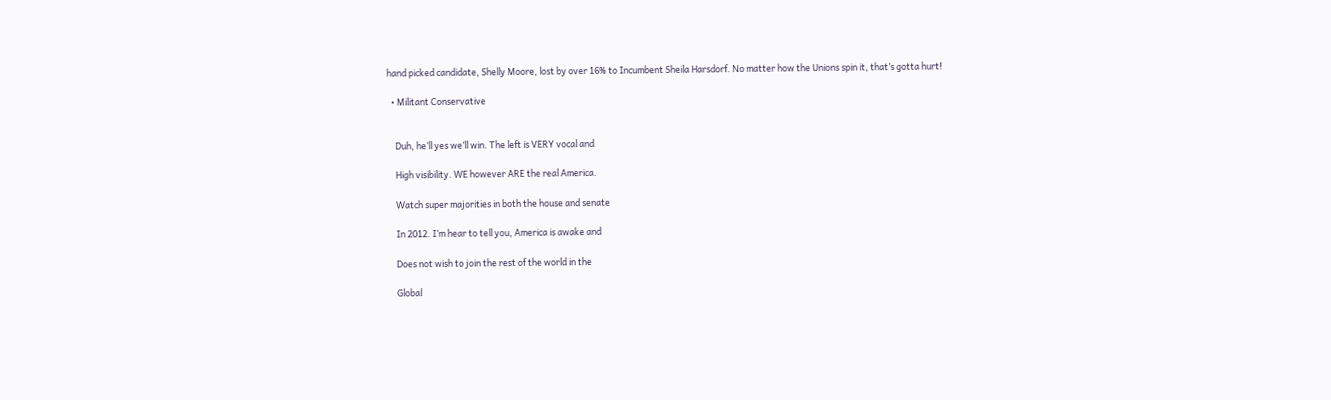hand picked candidate, Shelly Moore, lost by over 16% to Incumbent Sheila Harsdorf. No matter how the Unions spin it, that’s gotta hurt!

  • Militant Conservative


    Duh, he’ll yes we’ll win. The left is VERY vocal and

    High visibility. WE however ARE the real America.

    Watch super majorities in both the house and senate

    In 2012. I’m hear to tell you, America is awake and

    Does not wish to join the rest of the world in the

    Global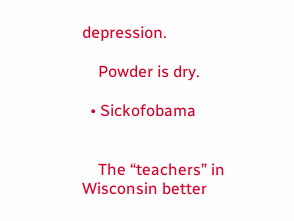depression.

    Powder is dry.

  • Sickofobama


    The “teachers” in Wisconsin better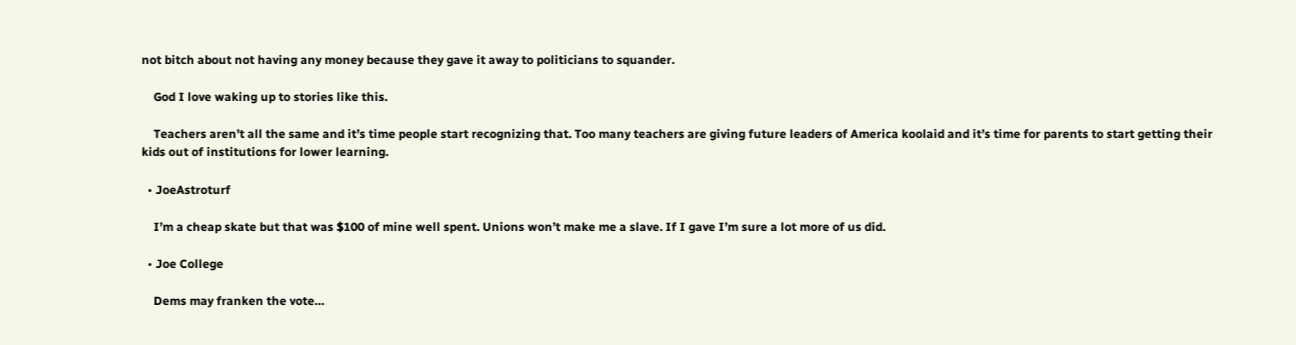not bitch about not having any money because they gave it away to politicians to squander.

    God I love waking up to stories like this.

    Teachers aren’t all the same and it’s time people start recognizing that. Too many teachers are giving future leaders of America koolaid and it’s time for parents to start getting their kids out of institutions for lower learning.

  • JoeAstroturf

    I’m a cheap skate but that was $100 of mine well spent. Unions won’t make me a slave. If I gave I’m sure a lot more of us did.

  • Joe College

    Dems may franken the vote…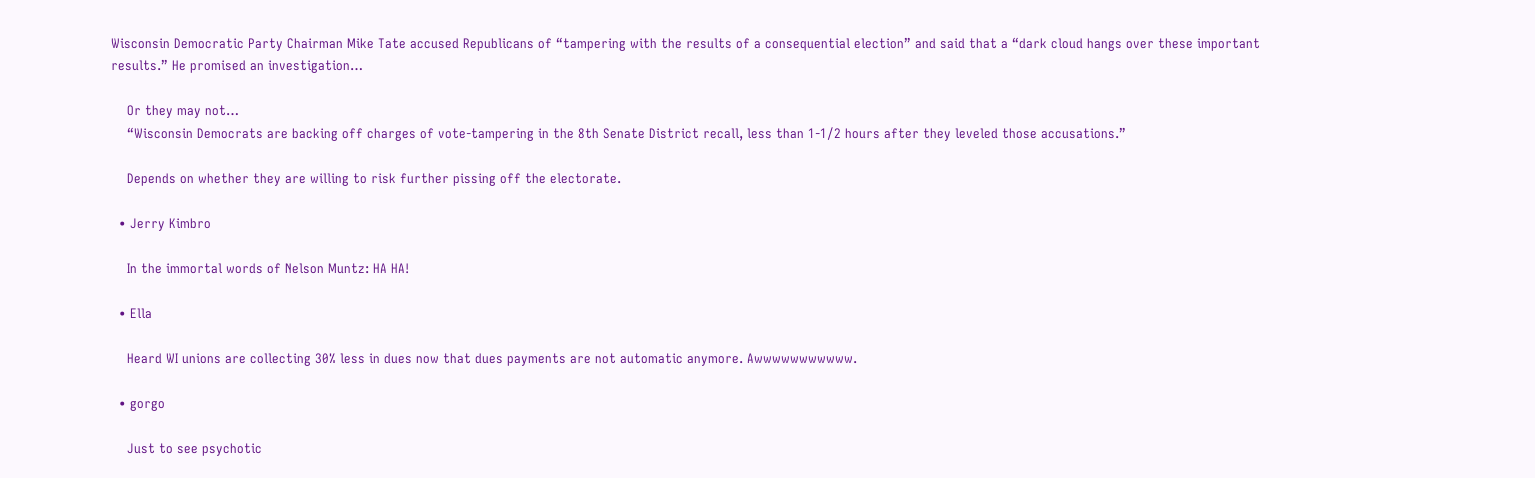Wisconsin Democratic Party Chairman Mike Tate accused Republicans of “tampering with the results of a consequential election” and said that a “dark cloud hangs over these important results.” He promised an investigation…

    Or they may not…
    “Wisconsin Democrats are backing off charges of vote-tampering in the 8th Senate District recall, less than 1-1/2 hours after they leveled those accusations.”

    Depends on whether they are willing to risk further pissing off the electorate.

  • Jerry Kimbro

    In the immortal words of Nelson Muntz: HA HA!

  • Ella

    Heard WI unions are collecting 30% less in dues now that dues payments are not automatic anymore. Awwwwwwwwwww.

  • gorgo

    Just to see psychotic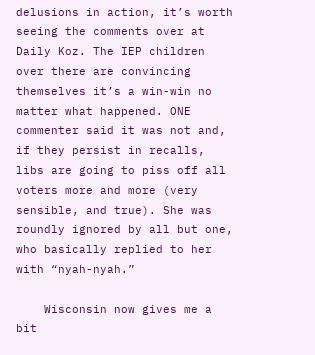delusions in action, it’s worth seeing the comments over at Daily Koz. The IEP children over there are convincing themselves it’s a win-win no matter what happened. ONE commenter said it was not and, if they persist in recalls, libs are going to piss off all voters more and more (very sensible, and true). She was roundly ignored by all but one, who basically replied to her with “nyah-nyah.”

    Wisconsin now gives me a bit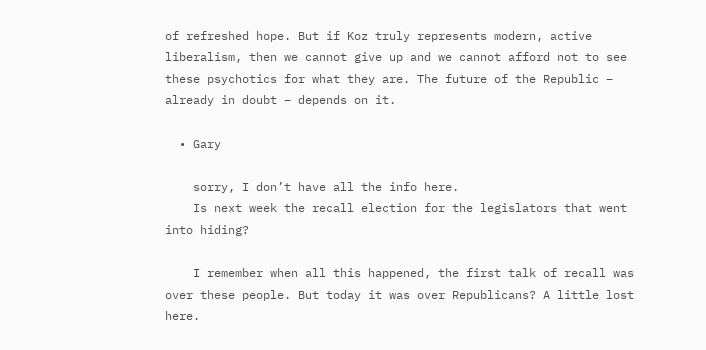of refreshed hope. But if Koz truly represents modern, active liberalism, then we cannot give up and we cannot afford not to see these psychotics for what they are. The future of the Republic – already in doubt – depends on it.

  • Gary

    sorry, I don’t have all the info here.
    Is next week the recall election for the legislators that went into hiding?

    I remember when all this happened, the first talk of recall was over these people. But today it was over Republicans? A little lost here.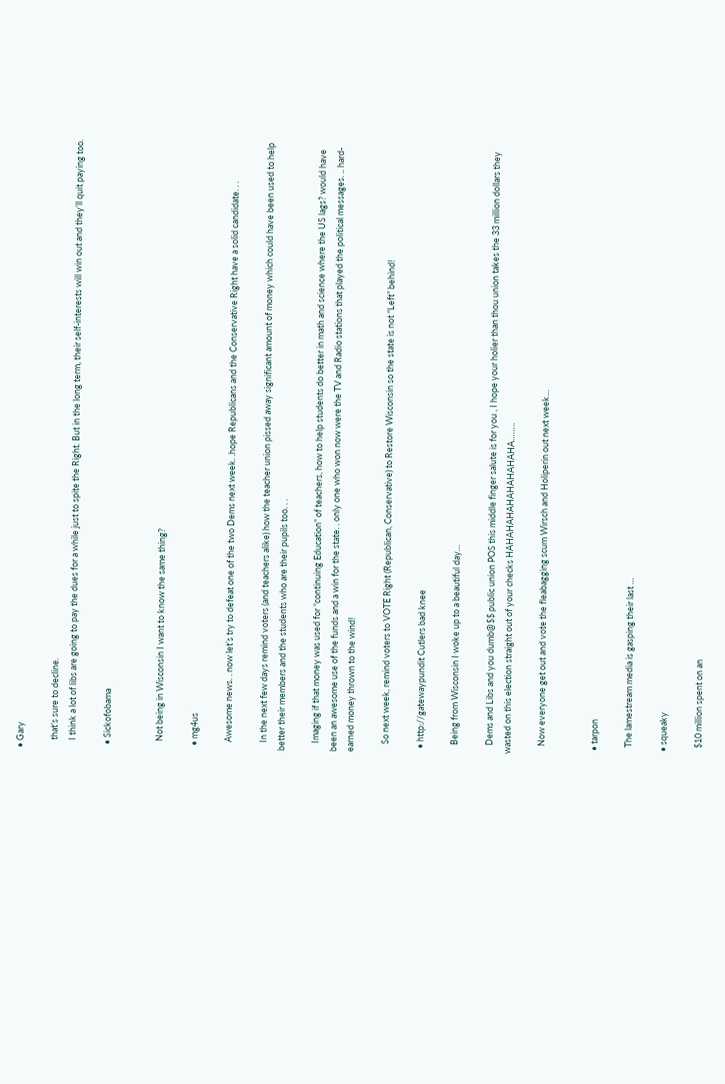• Gary

    that’s sure to decline.
    I think a lot of libs are going to pay the dues for a while just to spite the Right. But in the long term, their self-interests will win out and they’ll quit paying too.

  • Sickofobama


    Not being in Wisconsin I want to know the same thing?

  • mg4us

    Awesome news. . now let’s try to defeat one of the two Dems next week. .hope Republicans and the Conservative Right have a solid candidate. . .

    In the next few days remind voters (and teachers alike) how the teacher union pissed away significant amount of money which could have been used to help better their members and the students who are their pupils too. . .

    Imaging if that money was used for “continuing Education” of teachers, how to help students do better in math and science where the US lags? would have been an awesome use of the funds and a win for the state. . only one who won now were the TV and Radio stations that played the political messages. .. hard-earned money thrown to the wind!

    So next week, remind voters to VOTE Right (Republican, Conservative) to Restore Wisconsin so the state is not “Left” behind!

  • http://gatewaypundit Cutlers bad knee

    Being from Wisconsin I woke up to a beautiful day…

    Dems and Libs and you dumb@$$ public union POS this middle finger salute is for you , I hope your holier than thou union takes the 33 million dollars they wasted on this election straight out of your checks HAHAHAHAHAHAHAHAHA……..

    Now everyone get out and vote the fleabagging scum Wirsch and Holiperin out next week…


  • tarpon

    The lamestream media is gasping their last …

  • squeaky

    $10 million spent on an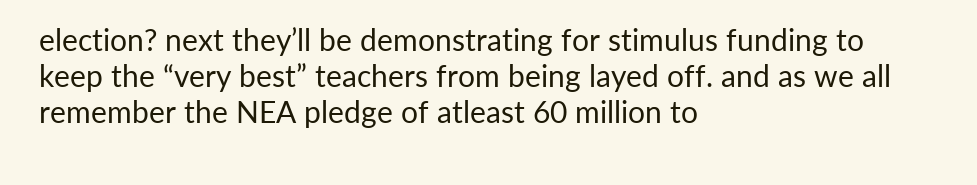election? next they’ll be demonstrating for stimulus funding to keep the “very best” teachers from being layed off. and as we all remember the NEA pledge of atleast 60 million to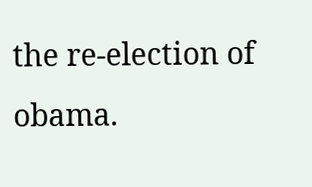the re-election of obama.